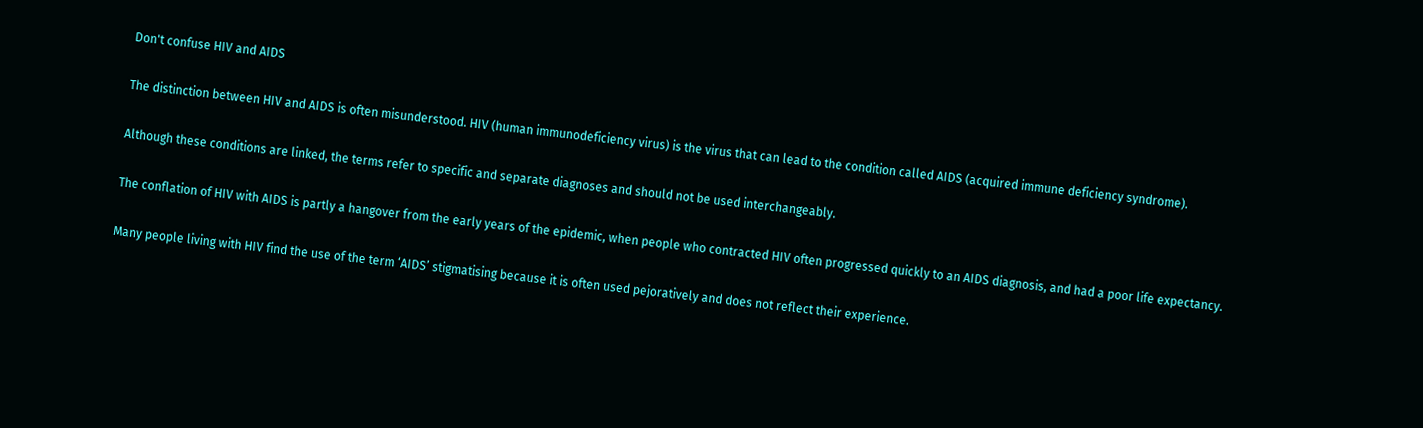Don't confuse HIV and AIDS

The distinction between HIV and AIDS is often misunderstood. HIV (human immunodeficiency virus) is the virus that can lead to the condition called AIDS (acquired immune deficiency syndrome).

Although these conditions are linked, the terms refer to specific and separate diagnoses and should not be used interchangeably.

The conflation of HIV with AIDS is partly a hangover from the early years of the epidemic, when people who contracted HIV often progressed quickly to an AIDS diagnosis, and had a poor life expectancy.

Many people living with HIV find the use of the term ‘AIDS’ stigmatising because it is often used pejoratively and does not reflect their experience.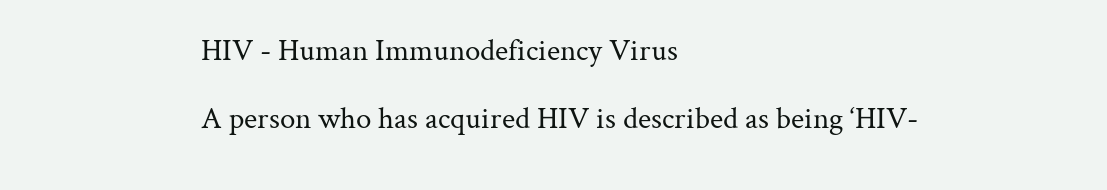HIV - Human Immunodeficiency Virus

A person who has acquired HIV is described as being ‘HIV-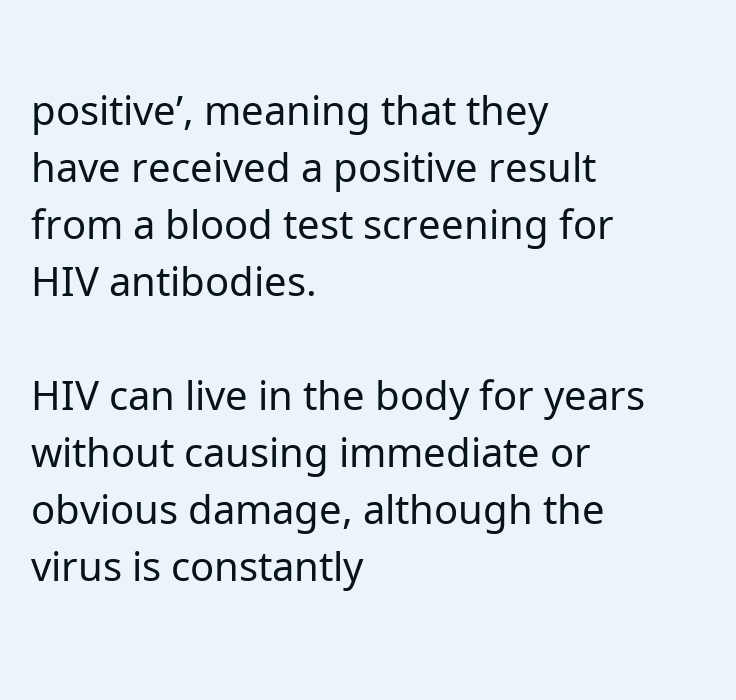positive’, meaning that they have received a positive result from a blood test screening for HIV antibodies.

HIV can live in the body for years without causing immediate or obvious damage, although the virus is constantly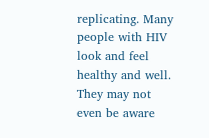replicating. Many people with HIV look and feel healthy and well. They may not even be aware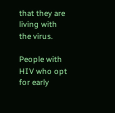that they are living with the virus.

People with HIV who opt for early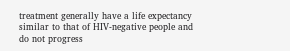treatment generally have a life expectancy similar to that of HIV-negative people and do not progress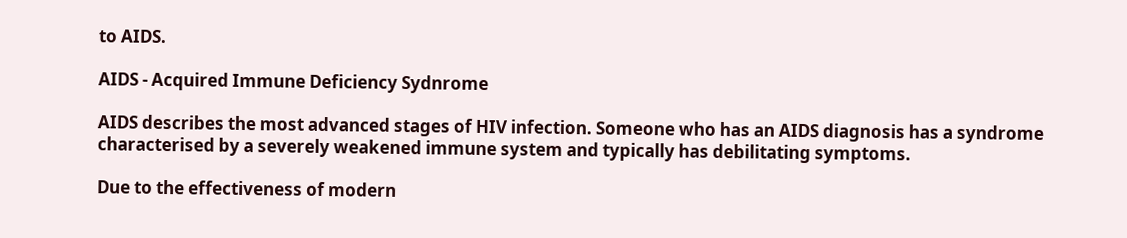to AIDS.

AIDS - Acquired Immune Deficiency Sydnrome

AIDS describes the most advanced stages of HIV infection. Someone who has an AIDS diagnosis has a syndrome characterised by a severely weakened immune system and typically has debilitating symptoms.

Due to the effectiveness of modern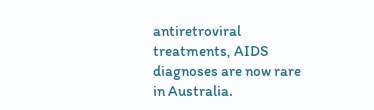antiretroviral treatments, AIDS diagnoses are now rare in Australia.